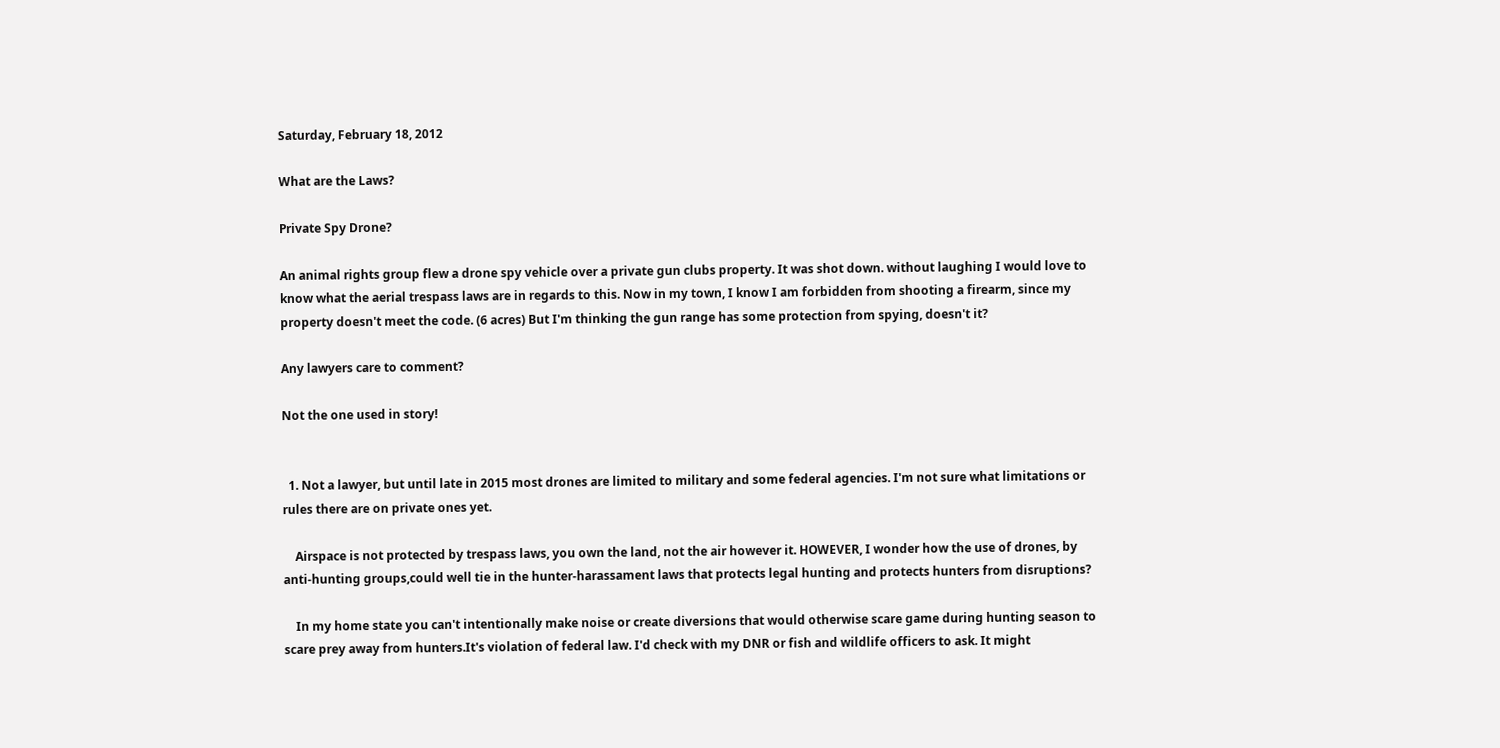Saturday, February 18, 2012

What are the Laws?

Private Spy Drone?

An animal rights group flew a drone spy vehicle over a private gun clubs property. It was shot down. without laughing I would love to know what the aerial trespass laws are in regards to this. Now in my town, I know I am forbidden from shooting a firearm, since my property doesn't meet the code. (6 acres) But I'm thinking the gun range has some protection from spying, doesn't it?

Any lawyers care to comment?

Not the one used in story!


  1. Not a lawyer, but until late in 2015 most drones are limited to military and some federal agencies. I'm not sure what limitations or rules there are on private ones yet.

    Airspace is not protected by trespass laws, you own the land, not the air however it. HOWEVER, I wonder how the use of drones, by anti-hunting groups,could well tie in the hunter-harassament laws that protects legal hunting and protects hunters from disruptions?

    In my home state you can't intentionally make noise or create diversions that would otherwise scare game during hunting season to scare prey away from hunters.It's violation of federal law. I'd check with my DNR or fish and wildlife officers to ask. It might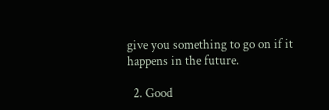give you something to go on if it happens in the future.

  2. Good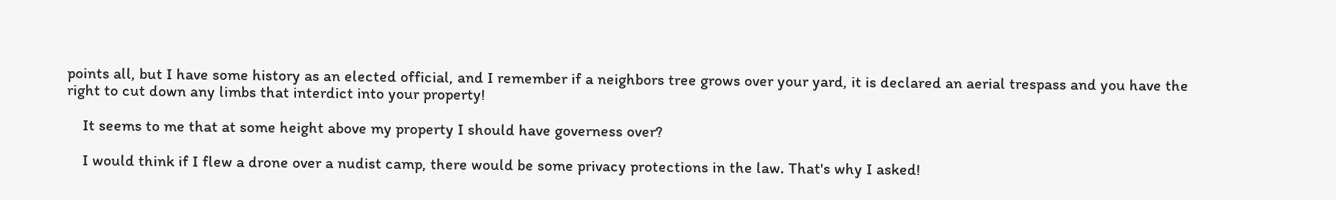points all, but I have some history as an elected official, and I remember if a neighbors tree grows over your yard, it is declared an aerial trespass and you have the right to cut down any limbs that interdict into your property!

    It seems to me that at some height above my property I should have governess over?

    I would think if I flew a drone over a nudist camp, there would be some privacy protections in the law. That's why I asked!